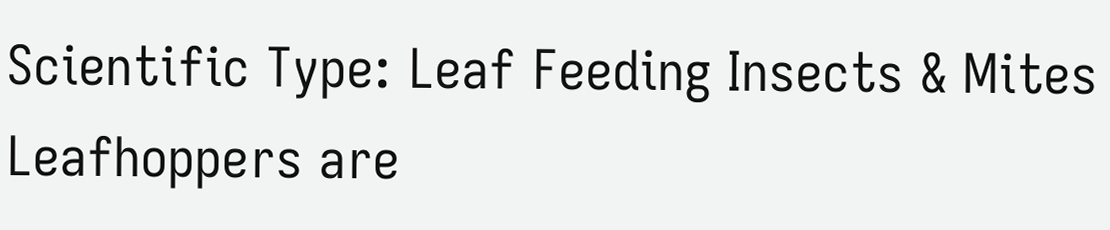Scientific Type: Leaf Feeding Insects & Mites
Leafhoppers are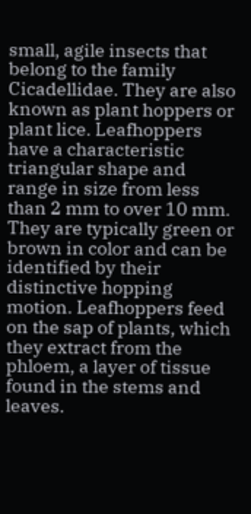small, agile insects that belong to the family Cicadellidae. They are also known as plant hoppers or plant lice. Leafhoppers have a characteristic triangular shape and range in size from less than 2 mm to over 10 mm. They are typically green or brown in color and can be identified by their distinctive hopping motion. Leafhoppers feed on the sap of plants, which they extract from the phloem, a layer of tissue found in the stems and leaves.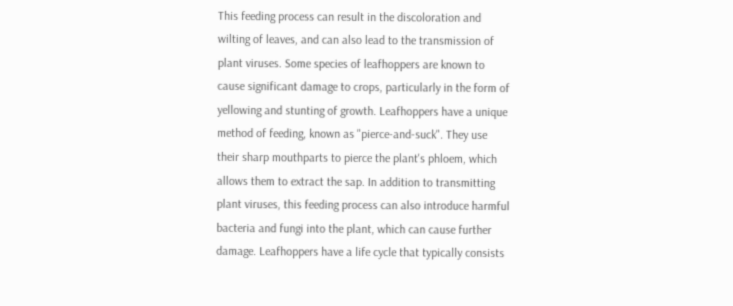This feeding process can result in the discoloration and wilting of leaves, and can also lead to the transmission of plant viruses. Some species of leafhoppers are known to cause significant damage to crops, particularly in the form of yellowing and stunting of growth. Leafhoppers have a unique method of feeding, known as "pierce-and-suck". They use their sharp mouthparts to pierce the plant's phloem, which allows them to extract the sap. In addition to transmitting plant viruses, this feeding process can also introduce harmful bacteria and fungi into the plant, which can cause further damage. Leafhoppers have a life cycle that typically consists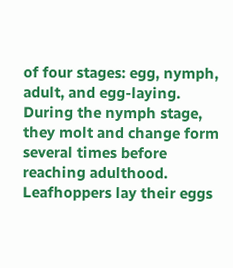of four stages: egg, nymph, adult, and egg-laying. During the nymph stage, they molt and change form several times before reaching adulthood. Leafhoppers lay their eggs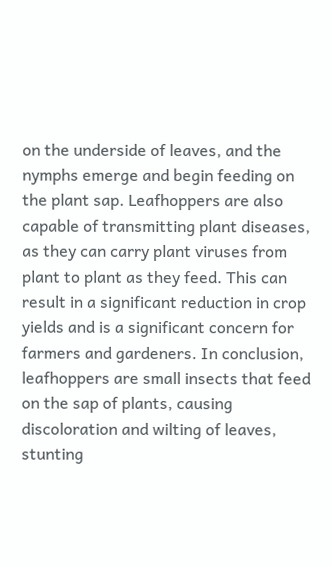on the underside of leaves, and the nymphs emerge and begin feeding on the plant sap. Leafhoppers are also capable of transmitting plant diseases, as they can carry plant viruses from plant to plant as they feed. This can result in a significant reduction in crop yields and is a significant concern for farmers and gardeners. In conclusion, leafhoppers are small insects that feed on the sap of plants, causing discoloration and wilting of leaves, stunting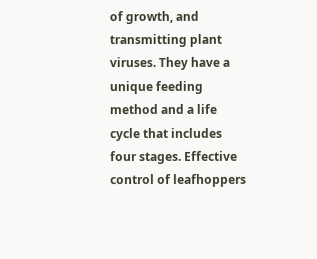of growth, and transmitting plant viruses. They have a unique feeding method and a life cycle that includes four stages. Effective control of leafhoppers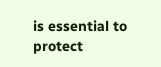is essential to protect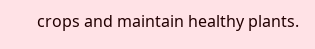crops and maintain healthy plants.